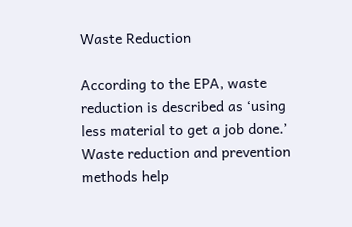Waste Reduction

According to the EPA, waste reduction is described as ‘using less material to get a job done.’ Waste reduction and prevention methods help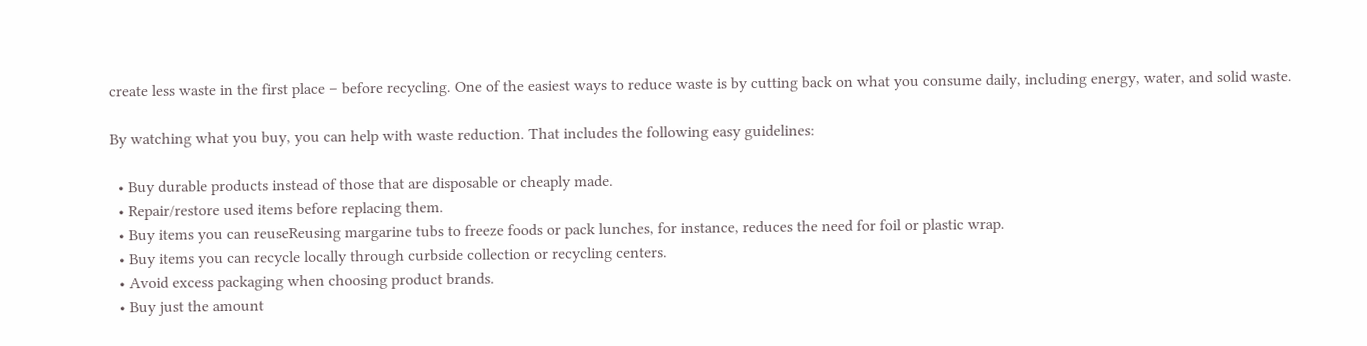create less waste in the first place – before recycling. One of the easiest ways to reduce waste is by cutting back on what you consume daily, including energy, water, and solid waste.

By watching what you buy, you can help with waste reduction. That includes the following easy guidelines:

  • Buy durable products instead of those that are disposable or cheaply made.
  • Repair/restore used items before replacing them.
  • Buy items you can reuseReusing margarine tubs to freeze foods or pack lunches, for instance, reduces the need for foil or plastic wrap.
  • Buy items you can recycle locally through curbside collection or recycling centers.
  • Avoid excess packaging when choosing product brands.
  • Buy just the amount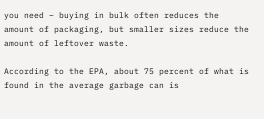you need – buying in bulk often reduces the amount of packaging, but smaller sizes reduce the amount of leftover waste.

According to the EPA, about 75 percent of what is found in the average garbage can is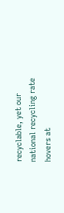recyclable, yet our national recycling rate hovers at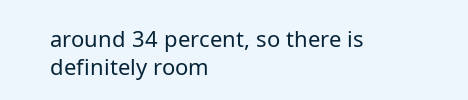around 34 percent, so there is definitely room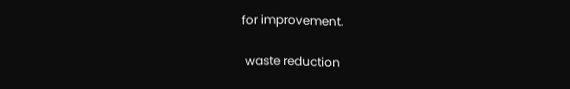for improvement.

 waste reduction